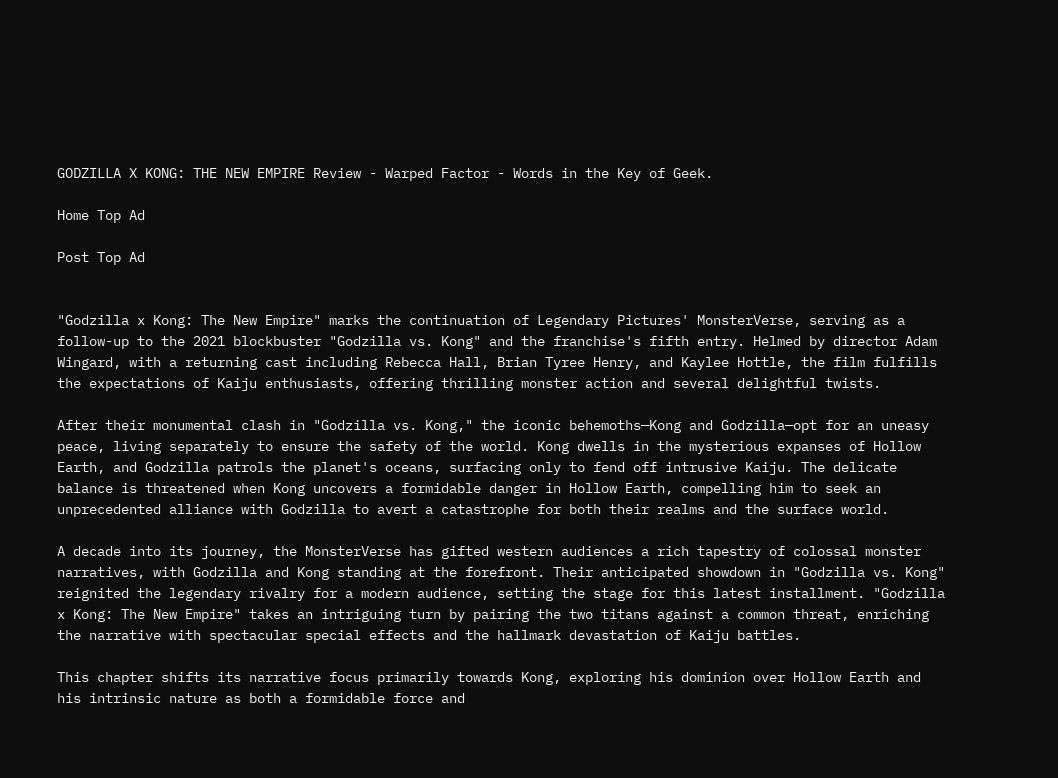GODZILLA X KONG: THE NEW EMPIRE Review - Warped Factor - Words in the Key of Geek.

Home Top Ad

Post Top Ad


"Godzilla x Kong: The New Empire" marks the continuation of Legendary Pictures' MonsterVerse, serving as a follow-up to the 2021 blockbuster "Godzilla vs. Kong" and the franchise's fifth entry. Helmed by director Adam Wingard, with a returning cast including Rebecca Hall, Brian Tyree Henry, and Kaylee Hottle, the film fulfills the expectations of Kaiju enthusiasts, offering thrilling monster action and several delightful twists.

After their monumental clash in "Godzilla vs. Kong," the iconic behemoths—Kong and Godzilla—opt for an uneasy peace, living separately to ensure the safety of the world. Kong dwells in the mysterious expanses of Hollow Earth, and Godzilla patrols the planet's oceans, surfacing only to fend off intrusive Kaiju. The delicate balance is threatened when Kong uncovers a formidable danger in Hollow Earth, compelling him to seek an unprecedented alliance with Godzilla to avert a catastrophe for both their realms and the surface world.

A decade into its journey, the MonsterVerse has gifted western audiences a rich tapestry of colossal monster narratives, with Godzilla and Kong standing at the forefront. Their anticipated showdown in "Godzilla vs. Kong" reignited the legendary rivalry for a modern audience, setting the stage for this latest installment. "Godzilla x Kong: The New Empire" takes an intriguing turn by pairing the two titans against a common threat, enriching the narrative with spectacular special effects and the hallmark devastation of Kaiju battles.

This chapter shifts its narrative focus primarily towards Kong, exploring his dominion over Hollow Earth and his intrinsic nature as both a formidable force and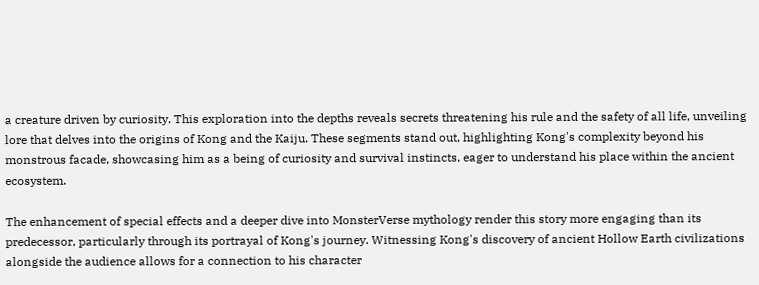a creature driven by curiosity. This exploration into the depths reveals secrets threatening his rule and the safety of all life, unveiling lore that delves into the origins of Kong and the Kaiju. These segments stand out, highlighting Kong's complexity beyond his monstrous facade, showcasing him as a being of curiosity and survival instincts, eager to understand his place within the ancient ecosystem.

The enhancement of special effects and a deeper dive into MonsterVerse mythology render this story more engaging than its predecessor, particularly through its portrayal of Kong's journey. Witnessing Kong's discovery of ancient Hollow Earth civilizations alongside the audience allows for a connection to his character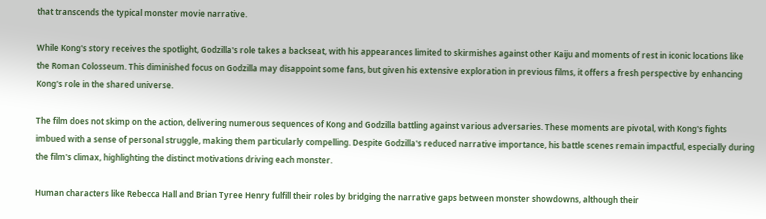that transcends the typical monster movie narrative.

While Kong's story receives the spotlight, Godzilla's role takes a backseat, with his appearances limited to skirmishes against other Kaiju and moments of rest in iconic locations like the Roman Colosseum. This diminished focus on Godzilla may disappoint some fans, but given his extensive exploration in previous films, it offers a fresh perspective by enhancing Kong's role in the shared universe.

The film does not skimp on the action, delivering numerous sequences of Kong and Godzilla battling against various adversaries. These moments are pivotal, with Kong's fights imbued with a sense of personal struggle, making them particularly compelling. Despite Godzilla's reduced narrative importance, his battle scenes remain impactful, especially during the film's climax, highlighting the distinct motivations driving each monster.

Human characters like Rebecca Hall and Brian Tyree Henry fulfill their roles by bridging the narrative gaps between monster showdowns, although their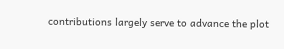contributions largely serve to advance the plot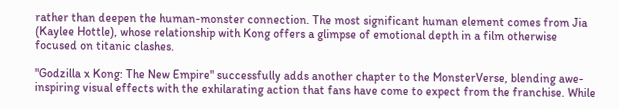rather than deepen the human-monster connection. The most significant human element comes from Jia (Kaylee Hottle), whose relationship with Kong offers a glimpse of emotional depth in a film otherwise focused on titanic clashes.

"Godzilla x Kong: The New Empire" successfully adds another chapter to the MonsterVerse, blending awe-inspiring visual effects with the exhilarating action that fans have come to expect from the franchise. While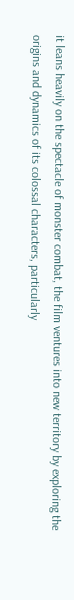it leans heavily on the spectacle of monster combat, the film ventures into new territory by exploring the origins and dynamics of its colossal characters, particularly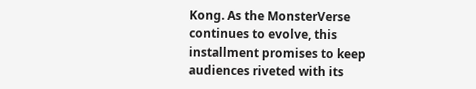Kong. As the MonsterVerse continues to evolve, this installment promises to keep audiences riveted with its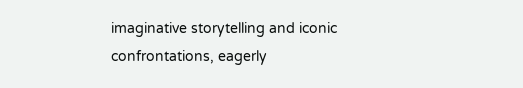imaginative storytelling and iconic confrontations, eagerly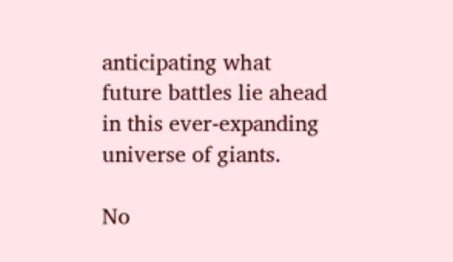anticipating what future battles lie ahead in this ever-expanding universe of giants.

No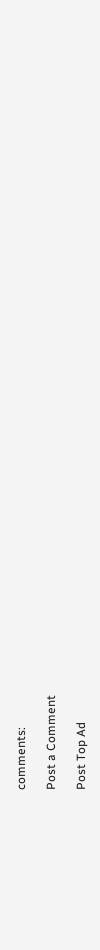comments:

Post a Comment

Post Top Ad